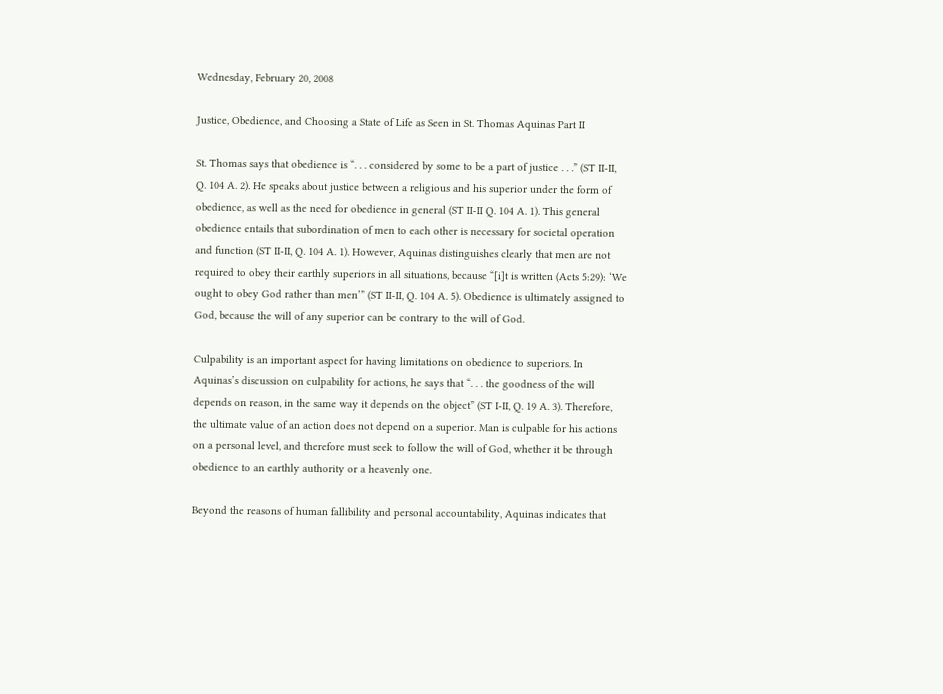Wednesday, February 20, 2008

Justice, Obedience, and Choosing a State of Life as Seen in St. Thomas Aquinas Part II

St. Thomas says that obedience is “. . . considered by some to be a part of justice . . .” (ST II-II, Q. 104 A. 2). He speaks about justice between a religious and his superior under the form of obedience, as well as the need for obedience in general (ST II-II Q. 104 A. 1). This general obedience entails that subordination of men to each other is necessary for societal operation and function (ST II-II, Q. 104 A. 1). However, Aquinas distinguishes clearly that men are not required to obey their earthly superiors in all situations, because “[i]t is written (Acts 5:29): ‘We ought to obey God rather than men’” (ST II-II, Q. 104 A. 5). Obedience is ultimately assigned to God, because the will of any superior can be contrary to the will of God.

Culpability is an important aspect for having limitations on obedience to superiors. In Aquinas’s discussion on culpability for actions, he says that “. . . the goodness of the will depends on reason, in the same way it depends on the object” (ST I-II, Q. 19 A. 3). Therefore, the ultimate value of an action does not depend on a superior. Man is culpable for his actions on a personal level, and therefore must seek to follow the will of God, whether it be through obedience to an earthly authority or a heavenly one.

Beyond the reasons of human fallibility and personal accountability, Aquinas indicates that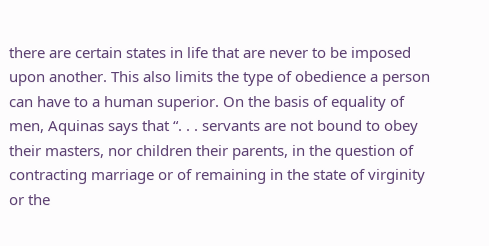there are certain states in life that are never to be imposed upon another. This also limits the type of obedience a person can have to a human superior. On the basis of equality of men, Aquinas says that “. . . servants are not bound to obey their masters, nor children their parents, in the question of contracting marriage or of remaining in the state of virginity or the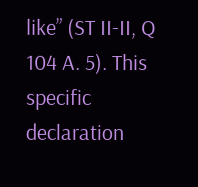like” (ST II-II, Q 104 A. 5). This specific declaration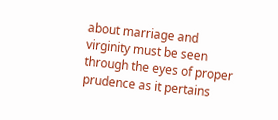about marriage and virginity must be seen through the eyes of proper prudence as it pertains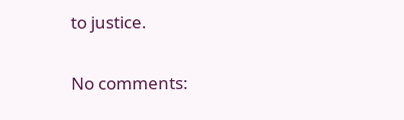to justice.

No comments: